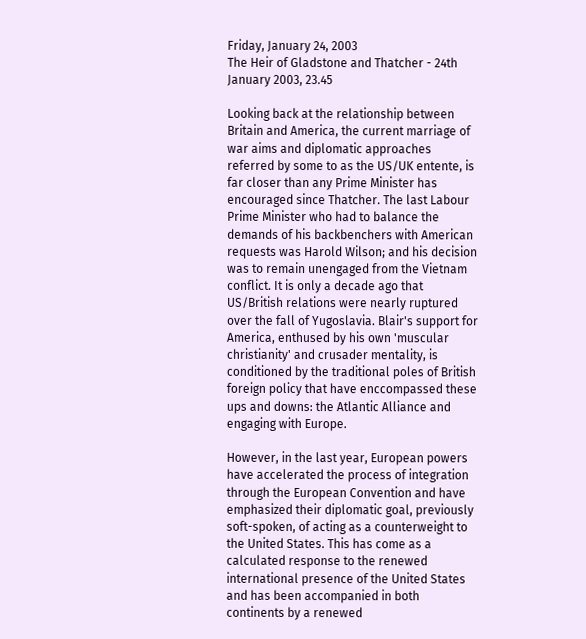Friday, January 24, 2003
The Heir of Gladstone and Thatcher - 24th January 2003, 23.45

Looking back at the relationship between Britain and America, the current marriage of war aims and diplomatic approaches referred by some to as the US/UK entente, is far closer than any Prime Minister has encouraged since Thatcher. The last Labour Prime Minister who had to balance the demands of his backbenchers with American requests was Harold Wilson; and his decision was to remain unengaged from the Vietnam conflict. It is only a decade ago that US/British relations were nearly ruptured over the fall of Yugoslavia. Blair's support for America, enthused by his own 'muscular christianity' and crusader mentality, is conditioned by the traditional poles of British foreign policy that have enccompassed these ups and downs: the Atlantic Alliance and engaging with Europe.

However, in the last year, European powers have accelerated the process of integration through the European Convention and have emphasized their diplomatic goal, previously soft-spoken, of acting as a counterweight to the United States. This has come as a calculated response to the renewed international presence of the United States and has been accompanied in both continents by a renewed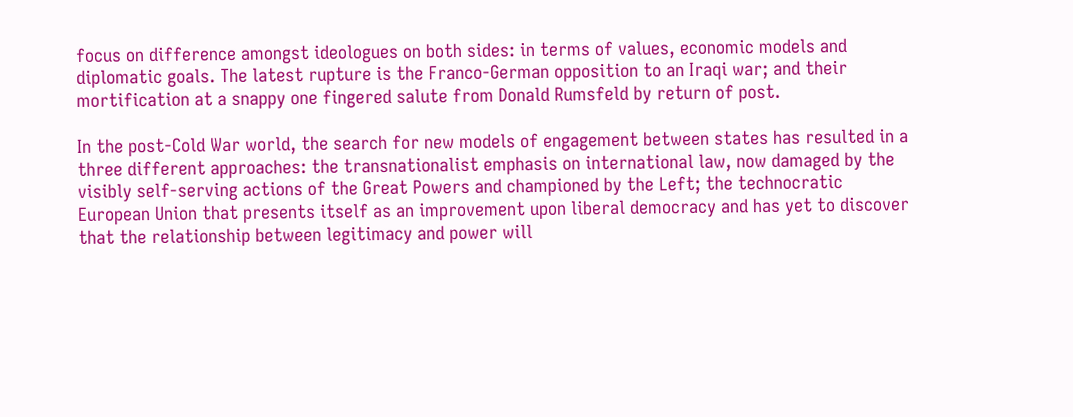focus on difference amongst ideologues on both sides: in terms of values, economic models and diplomatic goals. The latest rupture is the Franco-German opposition to an Iraqi war; and their mortification at a snappy one fingered salute from Donald Rumsfeld by return of post.

In the post-Cold War world, the search for new models of engagement between states has resulted in a three different approaches: the transnationalist emphasis on international law, now damaged by the visibly self-serving actions of the Great Powers and championed by the Left; the technocratic European Union that presents itself as an improvement upon liberal democracy and has yet to discover that the relationship between legitimacy and power will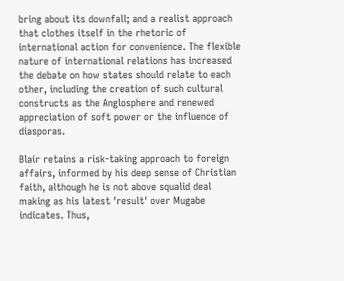bring about its downfall; and a realist approach that clothes itself in the rhetoric of international action for convenience. The flexible nature of international relations has increased the debate on how states should relate to each other, including the creation of such cultural constructs as the Anglosphere and renewed appreciation of soft power or the influence of diasporas.

Blair retains a risk-taking approach to foreign affairs, informed by his deep sense of Christian faith, although he is not above squalid deal making as his latest 'result' over Mugabe indicates. Thus,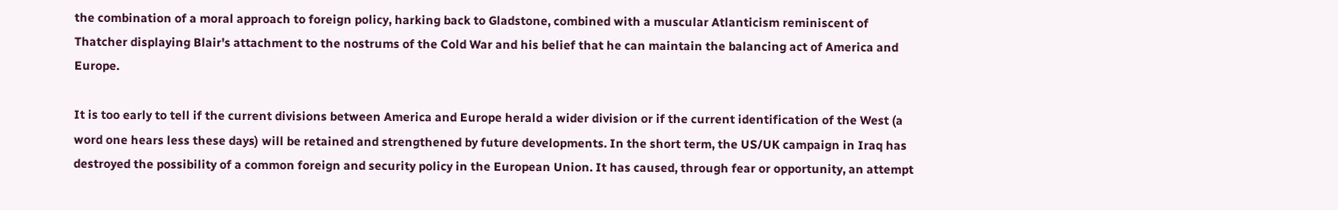the combination of a moral approach to foreign policy, harking back to Gladstone, combined with a muscular Atlanticism reminiscent of Thatcher displaying Blair's attachment to the nostrums of the Cold War and his belief that he can maintain the balancing act of America and Europe.

It is too early to tell if the current divisions between America and Europe herald a wider division or if the current identification of the West (a word one hears less these days) will be retained and strengthened by future developments. In the short term, the US/UK campaign in Iraq has destroyed the possibility of a common foreign and security policy in the European Union. It has caused, through fear or opportunity, an attempt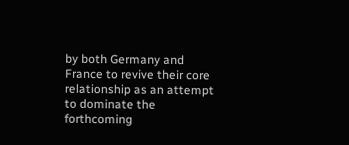by both Germany and France to revive their core relationship as an attempt to dominate the forthcoming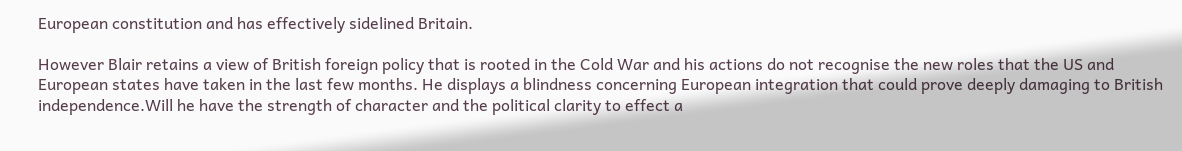European constitution and has effectively sidelined Britain.

However Blair retains a view of British foreign policy that is rooted in the Cold War and his actions do not recognise the new roles that the US and European states have taken in the last few months. He displays a blindness concerning European integration that could prove deeply damaging to British independence.Will he have the strength of character and the political clarity to effect a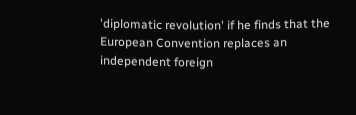'diplomatic revolution' if he finds that the European Convention replaces an independent foreign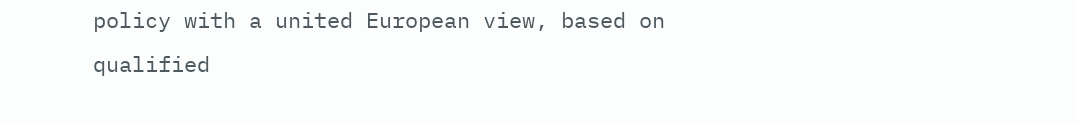policy with a united European view, based on qualified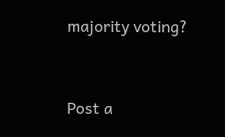majority voting?


Post a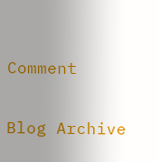Comment

Blog Archive